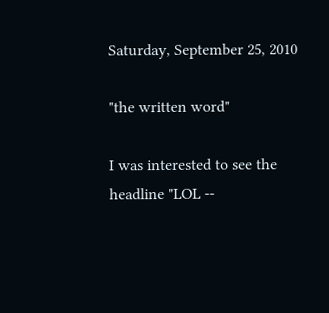Saturday, September 25, 2010

"the written word"

I was interested to see the headline "LOL --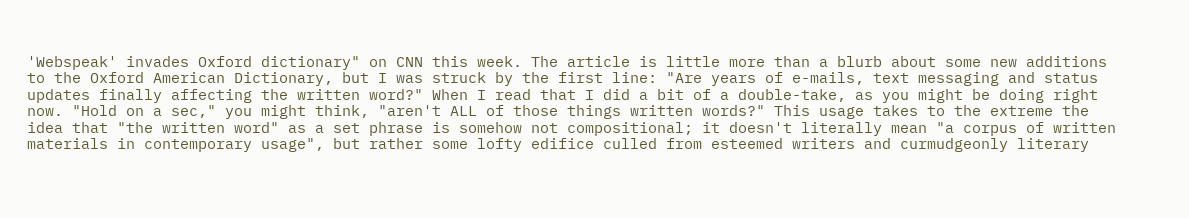'Webspeak' invades Oxford dictionary" on CNN this week. The article is little more than a blurb about some new additions to the Oxford American Dictionary, but I was struck by the first line: "Are years of e-mails, text messaging and status updates finally affecting the written word?" When I read that I did a bit of a double-take, as you might be doing right now. "Hold on a sec," you might think, "aren't ALL of those things written words?" This usage takes to the extreme the idea that "the written word" as a set phrase is somehow not compositional; it doesn't literally mean "a corpus of written materials in contemporary usage", but rather some lofty edifice culled from esteemed writers and curmudgeonly literary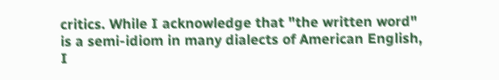critics. While I acknowledge that "the written word" is a semi-idiom in many dialects of American English, I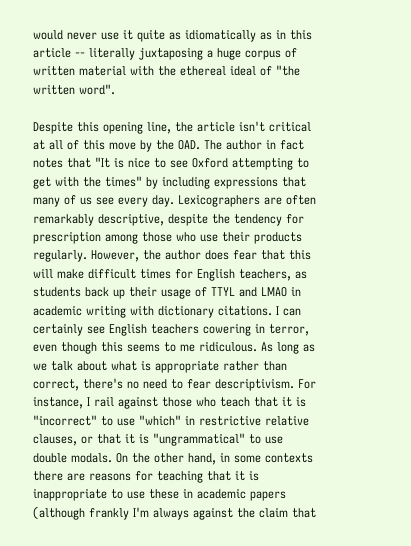would never use it quite as idiomatically as in this article -- literally juxtaposing a huge corpus of written material with the ethereal ideal of "the written word".

Despite this opening line, the article isn't critical at all of this move by the OAD. The author in fact notes that "It is nice to see Oxford attempting to get with the times" by including expressions that many of us see every day. Lexicographers are often remarkably descriptive, despite the tendency for prescription among those who use their products regularly. However, the author does fear that this will make difficult times for English teachers, as students back up their usage of TTYL and LMAO in academic writing with dictionary citations. I can certainly see English teachers cowering in terror, even though this seems to me ridiculous. As long as we talk about what is appropriate rather than correct, there's no need to fear descriptivism. For instance, I rail against those who teach that it is "incorrect" to use "which" in restrictive relative clauses, or that it is "ungrammatical" to use double modals. On the other hand, in some contexts there are reasons for teaching that it is inappropriate to use these in academic papers (although frankly I'm always against the claim that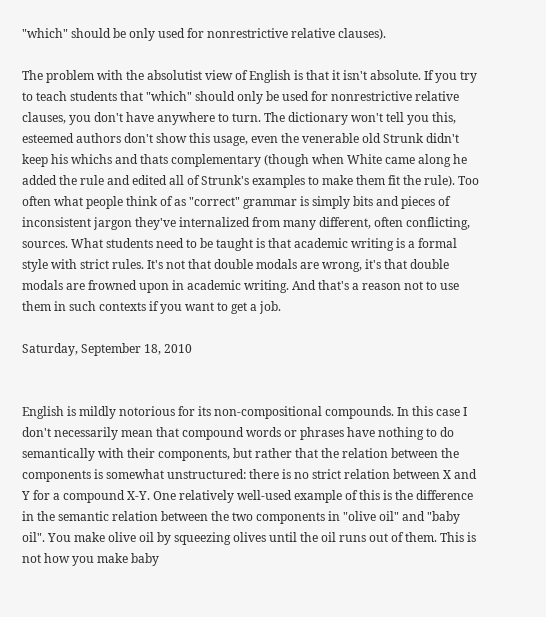"which" should be only used for nonrestrictive relative clauses).

The problem with the absolutist view of English is that it isn't absolute. If you try to teach students that "which" should only be used for nonrestrictive relative clauses, you don't have anywhere to turn. The dictionary won't tell you this, esteemed authors don't show this usage, even the venerable old Strunk didn't keep his whichs and thats complementary (though when White came along he added the rule and edited all of Strunk's examples to make them fit the rule). Too often what people think of as "correct" grammar is simply bits and pieces of inconsistent jargon they've internalized from many different, often conflicting, sources. What students need to be taught is that academic writing is a formal style with strict rules. It's not that double modals are wrong, it's that double modals are frowned upon in academic writing. And that's a reason not to use them in such contexts if you want to get a job.

Saturday, September 18, 2010


English is mildly notorious for its non-compositional compounds. In this case I don't necessarily mean that compound words or phrases have nothing to do semantically with their components, but rather that the relation between the components is somewhat unstructured: there is no strict relation between X and Y for a compound X-Y. One relatively well-used example of this is the difference in the semantic relation between the two components in "olive oil" and "baby oil". You make olive oil by squeezing olives until the oil runs out of them. This is not how you make baby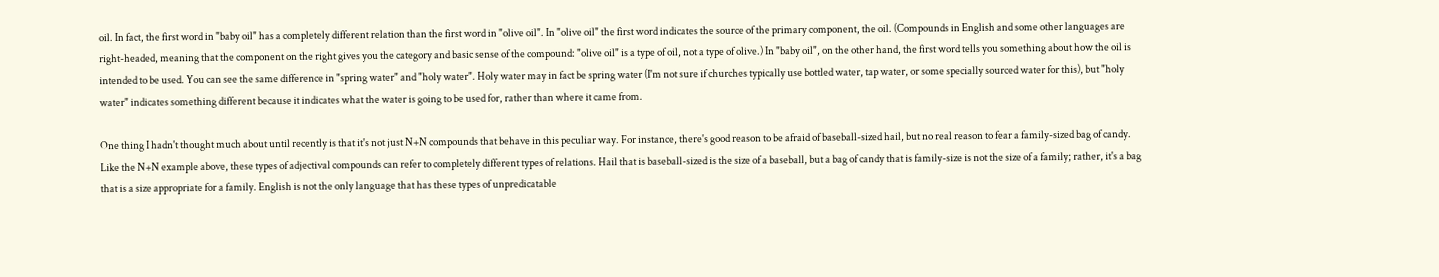oil. In fact, the first word in "baby oil" has a completely different relation than the first word in "olive oil". In "olive oil" the first word indicates the source of the primary component, the oil. (Compounds in English and some other languages are right-headed, meaning that the component on the right gives you the category and basic sense of the compound: "olive oil" is a type of oil, not a type of olive.) In "baby oil", on the other hand, the first word tells you something about how the oil is intended to be used. You can see the same difference in "spring water" and "holy water". Holy water may in fact be spring water (I'm not sure if churches typically use bottled water, tap water, or some specially sourced water for this), but "holy water" indicates something different because it indicates what the water is going to be used for, rather than where it came from.

One thing I hadn't thought much about until recently is that it's not just N+N compounds that behave in this peculiar way. For instance, there's good reason to be afraid of baseball-sized hail, but no real reason to fear a family-sized bag of candy. Like the N+N example above, these types of adjectival compounds can refer to completely different types of relations. Hail that is baseball-sized is the size of a baseball, but a bag of candy that is family-size is not the size of a family; rather, it's a bag that is a size appropriate for a family. English is not the only language that has these types of unpredicatable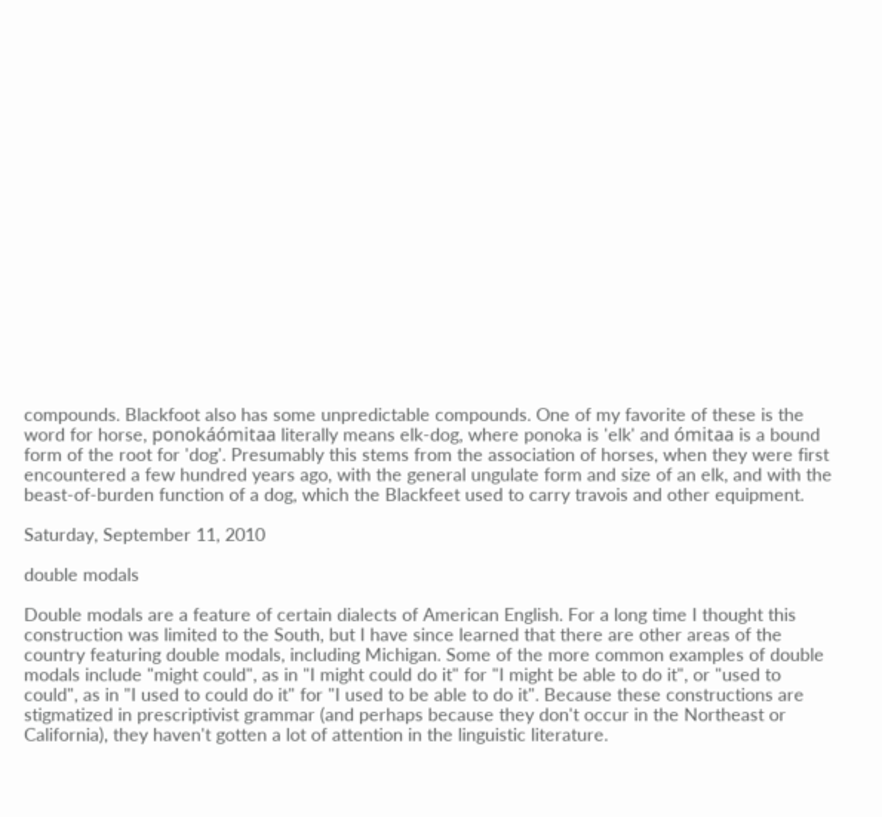compounds. Blackfoot also has some unpredictable compounds. One of my favorite of these is the word for horse, ponokáómitaa literally means elk-dog, where ponoka is 'elk' and ómitaa is a bound form of the root for 'dog'. Presumably this stems from the association of horses, when they were first encountered a few hundred years ago, with the general ungulate form and size of an elk, and with the beast-of-burden function of a dog, which the Blackfeet used to carry travois and other equipment.

Saturday, September 11, 2010

double modals

Double modals are a feature of certain dialects of American English. For a long time I thought this construction was limited to the South, but I have since learned that there are other areas of the country featuring double modals, including Michigan. Some of the more common examples of double modals include "might could", as in "I might could do it" for "I might be able to do it", or "used to could", as in "I used to could do it" for "I used to be able to do it". Because these constructions are stigmatized in prescriptivist grammar (and perhaps because they don't occur in the Northeast or California), they haven't gotten a lot of attention in the linguistic literature.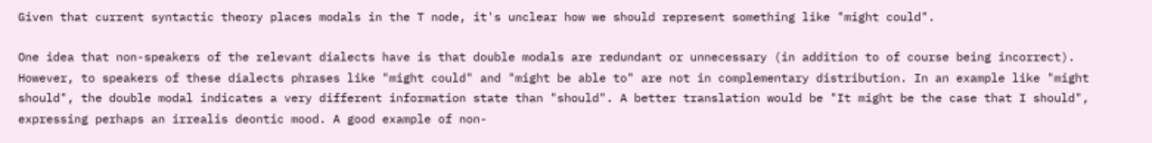Given that current syntactic theory places modals in the T node, it's unclear how we should represent something like "might could".

One idea that non-speakers of the relevant dialects have is that double modals are redundant or unnecessary (in addition to of course being incorrect). However, to speakers of these dialects phrases like "might could" and "might be able to" are not in complementary distribution. In an example like "might should", the double modal indicates a very different information state than "should". A better translation would be "It might be the case that I should", expressing perhaps an irrealis deontic mood. A good example of non-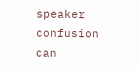speaker confusion can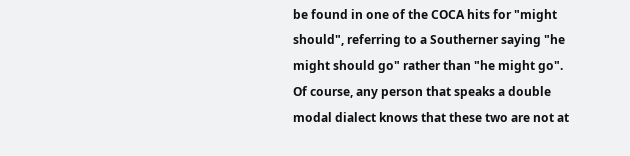be found in one of the COCA hits for "might should", referring to a Southerner saying "he might should go" rather than "he might go". Of course, any person that speaks a double modal dialect knows that these two are not at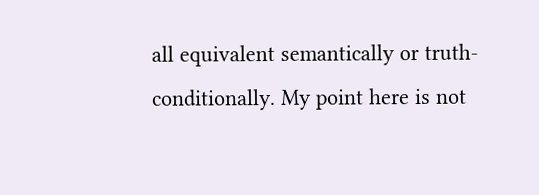all equivalent semantically or truth-conditionally. My point here is not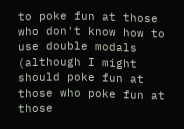to poke fun at those who don't know how to use double modals (although I might should poke fun at those who poke fun at those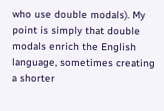who use double modals). My point is simply that double modals enrich the English language, sometimes creating a shorter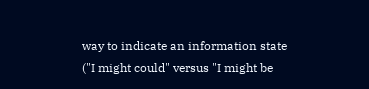way to indicate an information state ("I might could" versus "I might be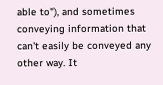able to"), and sometimes conveying information that can't easily be conveyed any other way. It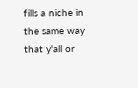fills a niche in the same way that y'all or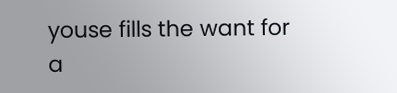youse fills the want for a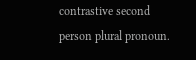contrastive second person plural pronoun.